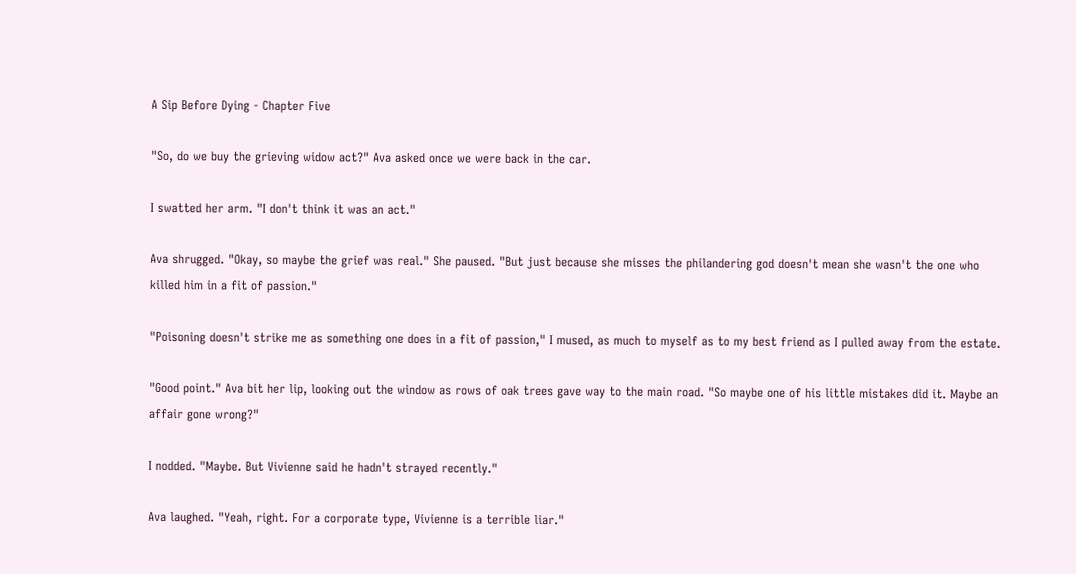A Sip Before Dying - Chapter Five

"So, do we buy the grieving widow act?" Ava asked once we were back in the car.

I swatted her arm. "I don't think it was an act."

Ava shrugged. "Okay, so maybe the grief was real." She paused. "But just because she misses the philandering god doesn't mean she wasn't the one who killed him in a fit of passion."

"Poisoning doesn't strike me as something one does in a fit of passion," I mused, as much to myself as to my best friend as I pulled away from the estate.

"Good point." Ava bit her lip, looking out the window as rows of oak trees gave way to the main road. "So maybe one of his little mistakes did it. Maybe an affair gone wrong?"

I nodded. "Maybe. But Vivienne said he hadn't strayed recently."

Ava laughed. "Yeah, right. For a corporate type, Vivienne is a terrible liar."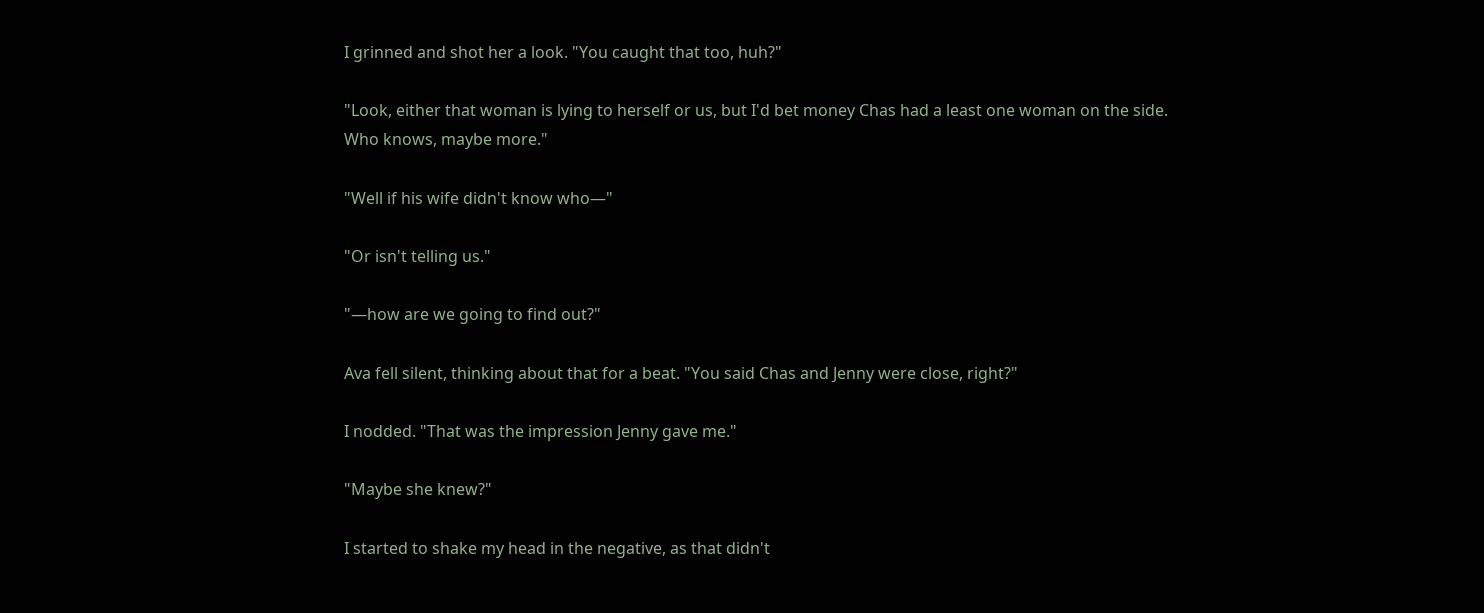I grinned and shot her a look. "You caught that too, huh?"

"Look, either that woman is lying to herself or us, but I'd bet money Chas had a least one woman on the side. Who knows, maybe more."

"Well if his wife didn't know who—"

"Or isn't telling us."

"—how are we going to find out?"

Ava fell silent, thinking about that for a beat. "You said Chas and Jenny were close, right?"

I nodded. "That was the impression Jenny gave me."

"Maybe she knew?"

I started to shake my head in the negative, as that didn't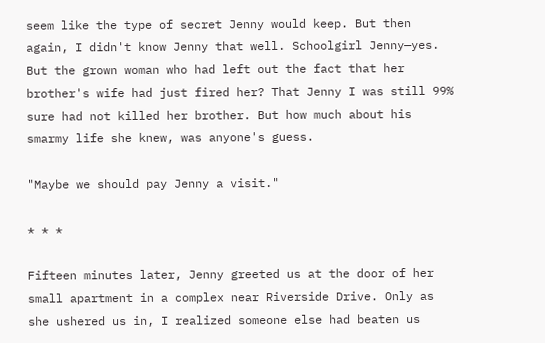seem like the type of secret Jenny would keep. But then again, I didn't know Jenny that well. Schoolgirl Jenny—yes. But the grown woman who had left out the fact that her brother's wife had just fired her? That Jenny I was still 99% sure had not killed her brother. But how much about his smarmy life she knew, was anyone's guess.

"Maybe we should pay Jenny a visit."

* * *

Fifteen minutes later, Jenny greeted us at the door of her small apartment in a complex near Riverside Drive. Only as she ushered us in, I realized someone else had beaten us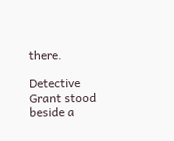there.

Detective Grant stood beside a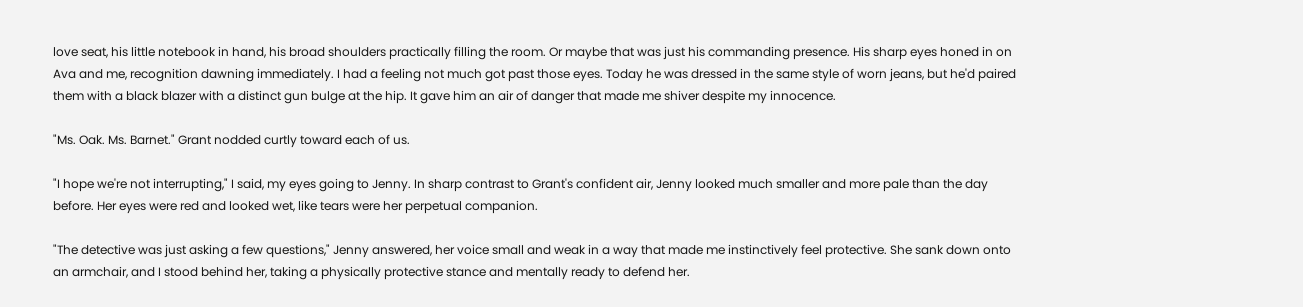love seat, his little notebook in hand, his broad shoulders practically filling the room. Or maybe that was just his commanding presence. His sharp eyes honed in on Ava and me, recognition dawning immediately. I had a feeling not much got past those eyes. Today he was dressed in the same style of worn jeans, but he'd paired them with a black blazer with a distinct gun bulge at the hip. It gave him an air of danger that made me shiver despite my innocence.

"Ms. Oak. Ms. Barnet." Grant nodded curtly toward each of us.

"I hope we're not interrupting," I said, my eyes going to Jenny. In sharp contrast to Grant's confident air, Jenny looked much smaller and more pale than the day before. Her eyes were red and looked wet, like tears were her perpetual companion.

"The detective was just asking a few questions," Jenny answered, her voice small and weak in a way that made me instinctively feel protective. She sank down onto an armchair, and I stood behind her, taking a physically protective stance and mentally ready to defend her.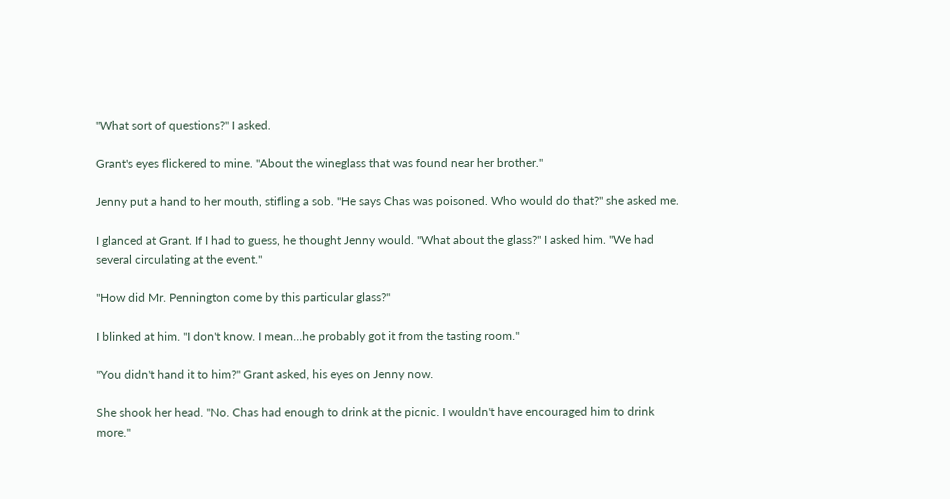"What sort of questions?" I asked.

Grant's eyes flickered to mine. "About the wineglass that was found near her brother."

Jenny put a hand to her mouth, stifling a sob. "He says Chas was poisoned. Who would do that?" she asked me.

I glanced at Grant. If I had to guess, he thought Jenny would. "What about the glass?" I asked him. "We had several circulating at the event."

"How did Mr. Pennington come by this particular glass?"

I blinked at him. "I don't know. I mean…he probably got it from the tasting room."

"You didn't hand it to him?" Grant asked, his eyes on Jenny now.

She shook her head. "No. Chas had enough to drink at the picnic. I wouldn't have encouraged him to drink more."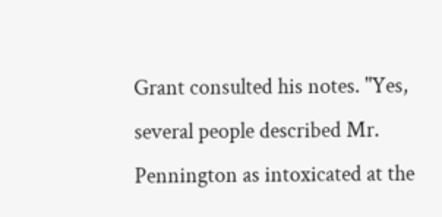Grant consulted his notes. "Yes, several people described Mr. Pennington as intoxicated at the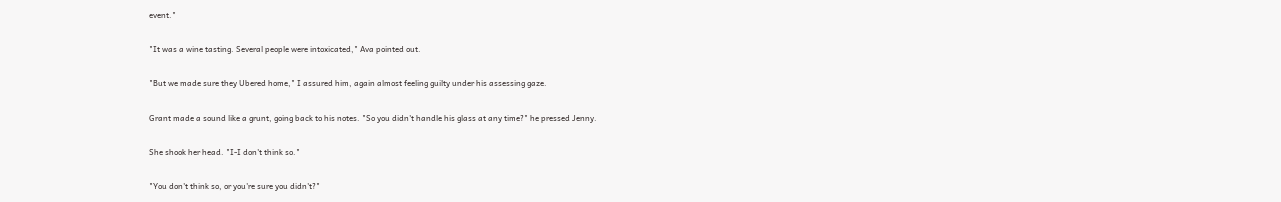event."

"It was a wine tasting. Several people were intoxicated," Ava pointed out.

"But we made sure they Ubered home," I assured him, again almost feeling guilty under his assessing gaze.

Grant made a sound like a grunt, going back to his notes. "So you didn't handle his glass at any time?" he pressed Jenny.

She shook her head. "I-I don't think so."

"You don't think so, or you're sure you didn't?"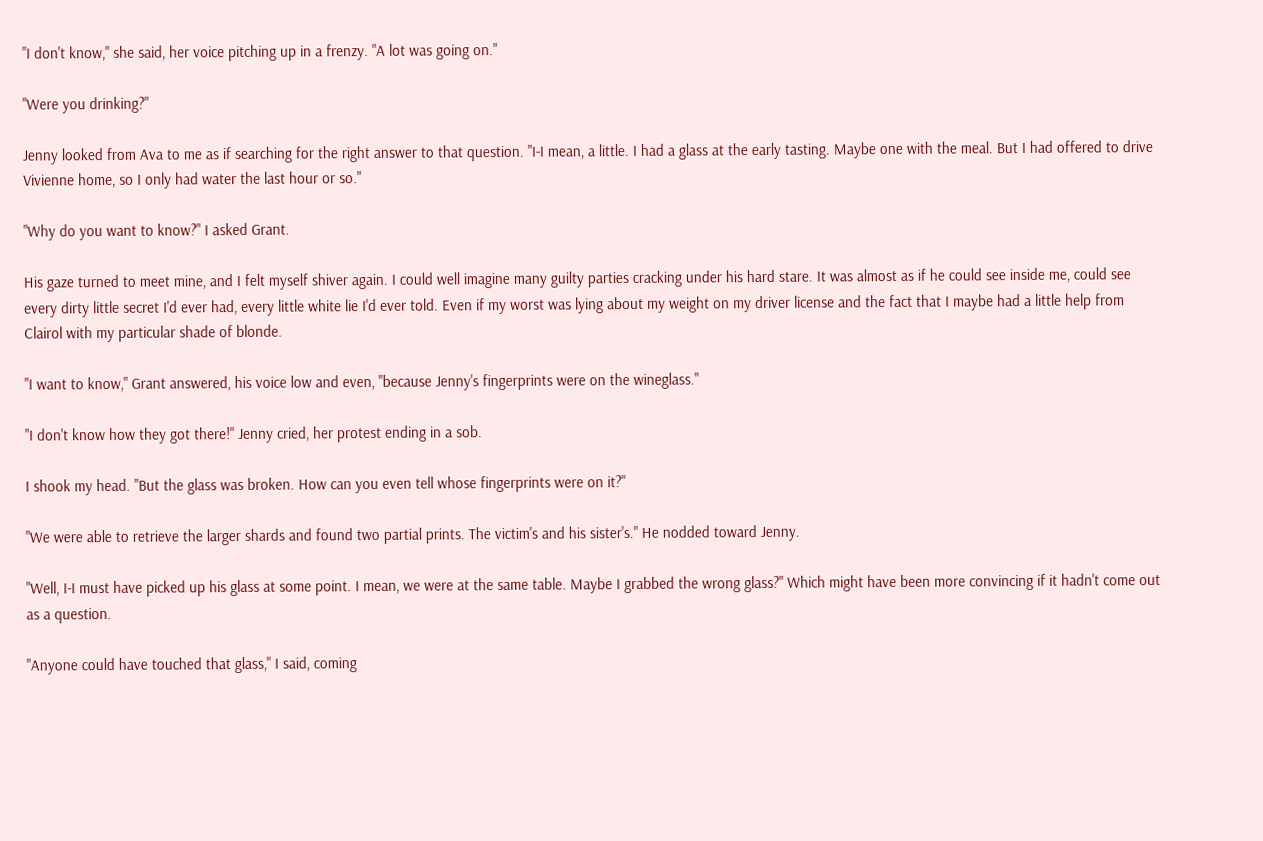"I don't know," she said, her voice pitching up in a frenzy. "A lot was going on."

"Were you drinking?"

Jenny looked from Ava to me as if searching for the right answer to that question. "I-I mean, a little. I had a glass at the early tasting. Maybe one with the meal. But I had offered to drive Vivienne home, so I only had water the last hour or so."

"Why do you want to know?" I asked Grant.

His gaze turned to meet mine, and I felt myself shiver again. I could well imagine many guilty parties cracking under his hard stare. It was almost as if he could see inside me, could see every dirty little secret I'd ever had, every little white lie I'd ever told. Even if my worst was lying about my weight on my driver license and the fact that I maybe had a little help from Clairol with my particular shade of blonde.

"I want to know," Grant answered, his voice low and even, "because Jenny's fingerprints were on the wineglass."

"I don't know how they got there!" Jenny cried, her protest ending in a sob.

I shook my head. "But the glass was broken. How can you even tell whose fingerprints were on it?"

"We were able to retrieve the larger shards and found two partial prints. The victim's and his sister's." He nodded toward Jenny.

"Well, I-I must have picked up his glass at some point. I mean, we were at the same table. Maybe I grabbed the wrong glass?" Which might have been more convincing if it hadn't come out as a question.

"Anyone could have touched that glass," I said, coming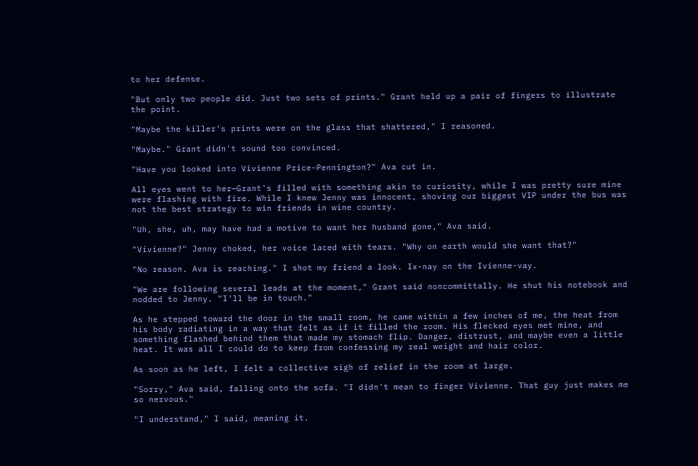to her defense.

"But only two people did. Just two sets of prints." Grant held up a pair of fingers to illustrate the point.

"Maybe the killer's prints were on the glass that shattered," I reasoned.

"Maybe." Grant didn't sound too convinced.

"Have you looked into Vivienne Price-Pennington?" Ava cut in.

All eyes went to her—Grant's filled with something akin to curiosity, while I was pretty sure mine were flashing with fire. While I knew Jenny was innocent, shoving our biggest VIP under the bus was not the best strategy to win friends in wine country.

"Uh, she, uh, may have had a motive to want her husband gone," Ava said.

"Vivienne?" Jenny choked, her voice laced with tears. "Why on earth would she want that?"

"No reason. Ava is reaching." I shot my friend a look. Ix-nay on the Ivienne-vay.

"We are following several leads at the moment," Grant said noncommittally. He shut his notebook and nodded to Jenny. "I'll be in touch."

As he stepped toward the door in the small room, he came within a few inches of me, the heat from his body radiating in a way that felt as if it filled the room. His flecked eyes met mine, and something flashed behind them that made my stomach flip. Danger, distrust, and maybe even a little heat. It was all I could do to keep from confessing my real weight and hair color.

As soon as he left, I felt a collective sigh of relief in the room at large.

"Sorry," Ava said, falling onto the sofa. "I didn't mean to finger Vivienne. That guy just makes me so nervous."

"I understand," I said, meaning it.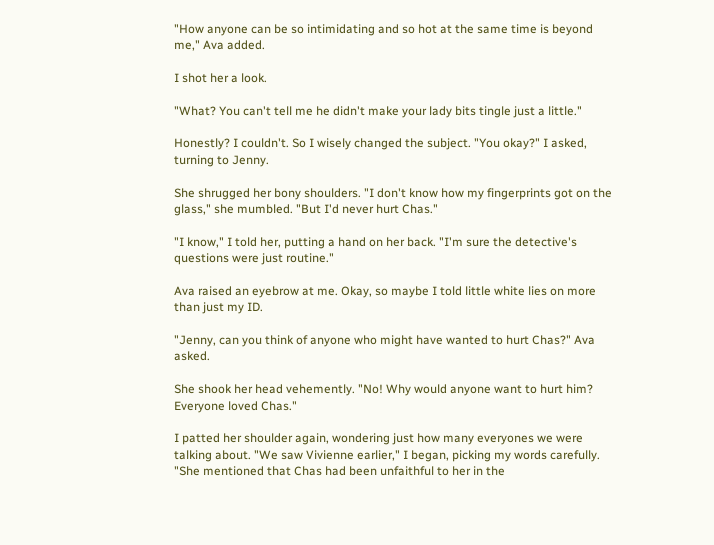"How anyone can be so intimidating and so hot at the same time is beyond me," Ava added.

I shot her a look.

"What? You can't tell me he didn't make your lady bits tingle just a little."

Honestly? I couldn't. So I wisely changed the subject. "You okay?" I asked, turning to Jenny.

She shrugged her bony shoulders. "I don't know how my fingerprints got on the glass," she mumbled. "But I'd never hurt Chas."

"I know," I told her, putting a hand on her back. "I'm sure the detective's questions were just routine."

Ava raised an eyebrow at me. Okay, so maybe I told little white lies on more than just my ID.

"Jenny, can you think of anyone who might have wanted to hurt Chas?" Ava asked.

She shook her head vehemently. "No! Why would anyone want to hurt him? Everyone loved Chas."

I patted her shoulder again, wondering just how many everyones we were talking about. "We saw Vivienne earlier," I began, picking my words carefully. "She mentioned that Chas had been unfaithful to her in the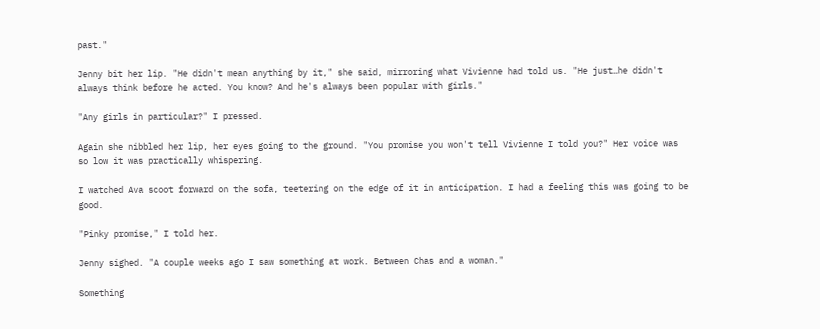past."

Jenny bit her lip. "He didn't mean anything by it," she said, mirroring what Vivienne had told us. "He just…he didn't always think before he acted. You know? And he's always been popular with girls."

"Any girls in particular?" I pressed.

Again she nibbled her lip, her eyes going to the ground. "You promise you won't tell Vivienne I told you?" Her voice was so low it was practically whispering.

I watched Ava scoot forward on the sofa, teetering on the edge of it in anticipation. I had a feeling this was going to be good.

"Pinky promise," I told her.

Jenny sighed. "A couple weeks ago I saw something at work. Between Chas and a woman."

Something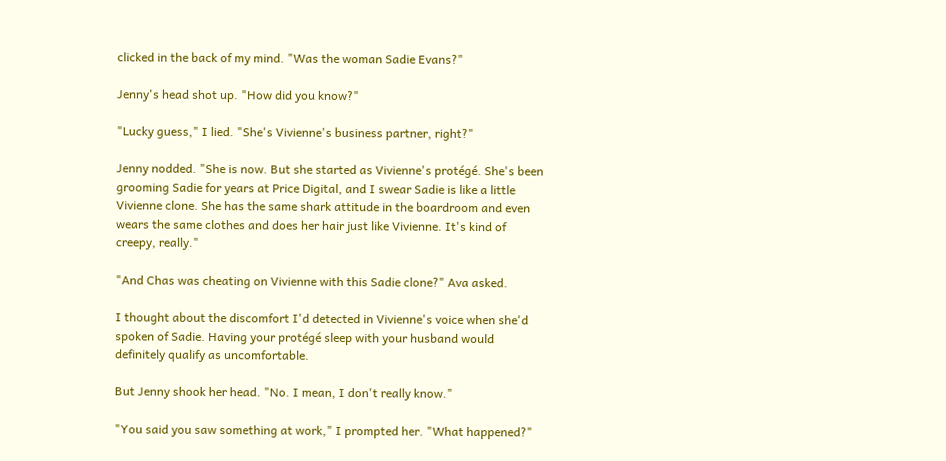clicked in the back of my mind. "Was the woman Sadie Evans?"

Jenny's head shot up. "How did you know?"

"Lucky guess," I lied. "She's Vivienne's business partner, right?"

Jenny nodded. "She is now. But she started as Vivienne's protégé. She's been grooming Sadie for years at Price Digital, and I swear Sadie is like a little Vivienne clone. She has the same shark attitude in the boardroom and even wears the same clothes and does her hair just like Vivienne. It's kind of creepy, really."

"And Chas was cheating on Vivienne with this Sadie clone?" Ava asked.

I thought about the discomfort I'd detected in Vivienne's voice when she'd spoken of Sadie. Having your protégé sleep with your husband would definitely qualify as uncomfortable.

But Jenny shook her head. "No. I mean, I don't really know."

"You said you saw something at work," I prompted her. "What happened?"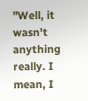"Well, it wasn't anything really. I mean, I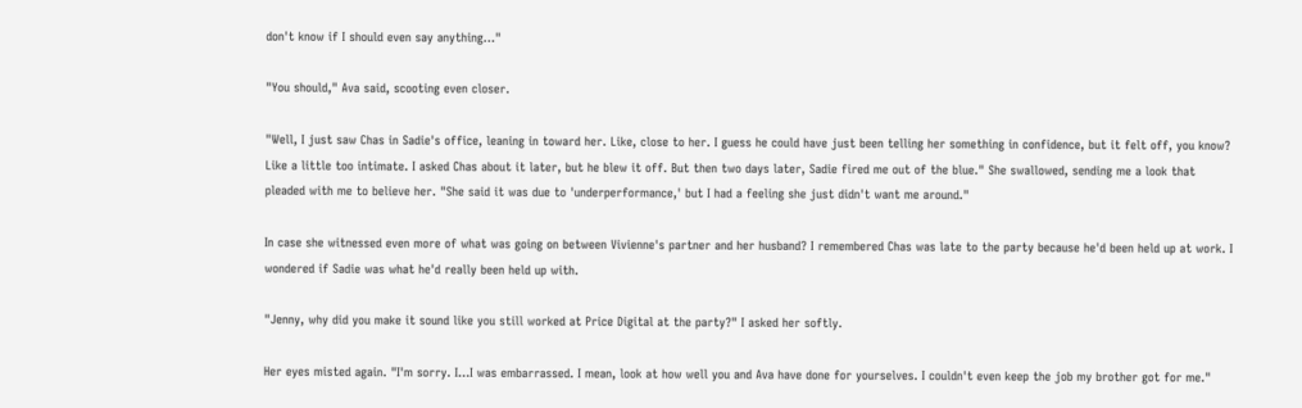don't know if I should even say anything…"

"You should," Ava said, scooting even closer.

"Well, I just saw Chas in Sadie's office, leaning in toward her. Like, close to her. I guess he could have just been telling her something in confidence, but it felt off, you know? Like a little too intimate. I asked Chas about it later, but he blew it off. But then two days later, Sadie fired me out of the blue." She swallowed, sending me a look that pleaded with me to believe her. "She said it was due to 'underperformance,' but I had a feeling she just didn't want me around."

In case she witnessed even more of what was going on between Vivienne's partner and her husband? I remembered Chas was late to the party because he'd been held up at work. I wondered if Sadie was what he'd really been held up with.

"Jenny, why did you make it sound like you still worked at Price Digital at the party?" I asked her softly.

Her eyes misted again. "I'm sorry. I…I was embarrassed. I mean, look at how well you and Ava have done for yourselves. I couldn't even keep the job my brother got for me."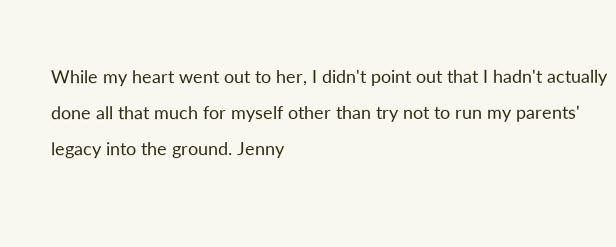While my heart went out to her, I didn't point out that I hadn't actually done all that much for myself other than try not to run my parents' legacy into the ground. Jenny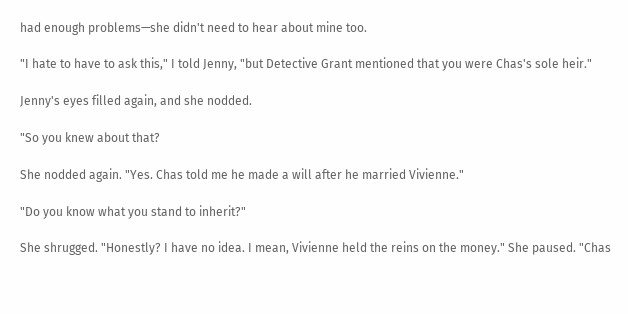had enough problems—she didn't need to hear about mine too.

"I hate to have to ask this," I told Jenny, "but Detective Grant mentioned that you were Chas's sole heir."

Jenny's eyes filled again, and she nodded.

"So you knew about that?

She nodded again. "Yes. Chas told me he made a will after he married Vivienne."

"Do you know what you stand to inherit?"

She shrugged. "Honestly? I have no idea. I mean, Vivienne held the reins on the money." She paused. "Chas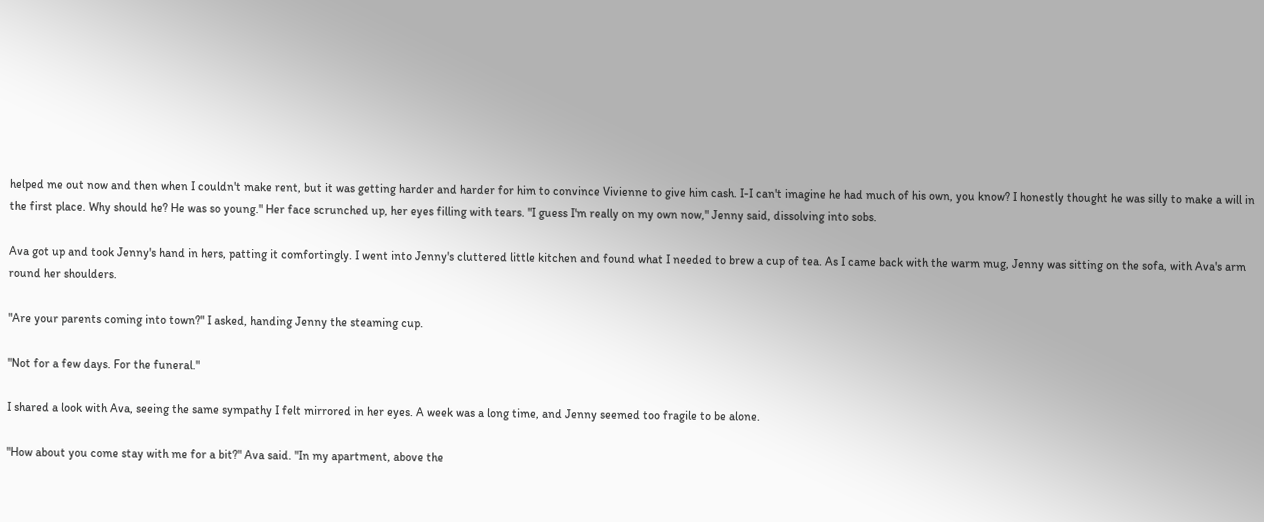helped me out now and then when I couldn't make rent, but it was getting harder and harder for him to convince Vivienne to give him cash. I-I can't imagine he had much of his own, you know? I honestly thought he was silly to make a will in the first place. Why should he? He was so young." Her face scrunched up, her eyes filling with tears. "I guess I'm really on my own now," Jenny said, dissolving into sobs.

Ava got up and took Jenny's hand in hers, patting it comfortingly. I went into Jenny's cluttered little kitchen and found what I needed to brew a cup of tea. As I came back with the warm mug, Jenny was sitting on the sofa, with Ava's arm round her shoulders.

"Are your parents coming into town?" I asked, handing Jenny the steaming cup.

"Not for a few days. For the funeral."

I shared a look with Ava, seeing the same sympathy I felt mirrored in her eyes. A week was a long time, and Jenny seemed too fragile to be alone.

"How about you come stay with me for a bit?" Ava said. "In my apartment, above the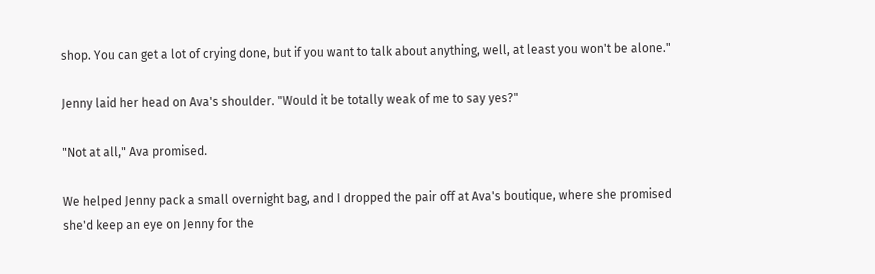shop. You can get a lot of crying done, but if you want to talk about anything, well, at least you won't be alone."

Jenny laid her head on Ava's shoulder. "Would it be totally weak of me to say yes?"

"Not at all," Ava promised.

We helped Jenny pack a small overnight bag, and I dropped the pair off at Ava's boutique, where she promised she'd keep an eye on Jenny for the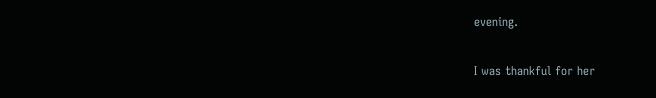evening.

I was thankful for her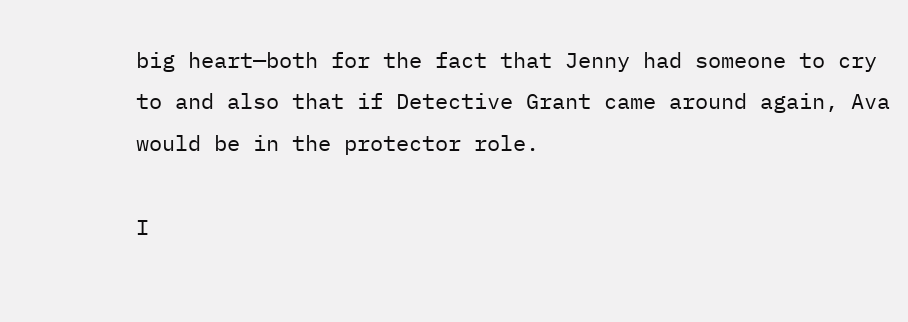big heart—both for the fact that Jenny had someone to cry to and also that if Detective Grant came around again, Ava would be in the protector role.

I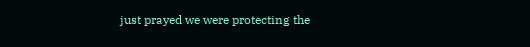just prayed we were protecting the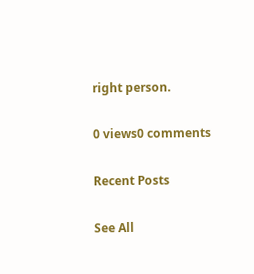right person.

0 views0 comments

Recent Posts

See All